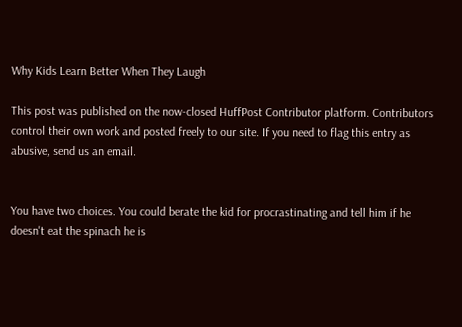Why Kids Learn Better When They Laugh

This post was published on the now-closed HuffPost Contributor platform. Contributors control their own work and posted freely to our site. If you need to flag this entry as abusive, send us an email.


You have two choices. You could berate the kid for procrastinating and tell him if he doesn't eat the spinach he is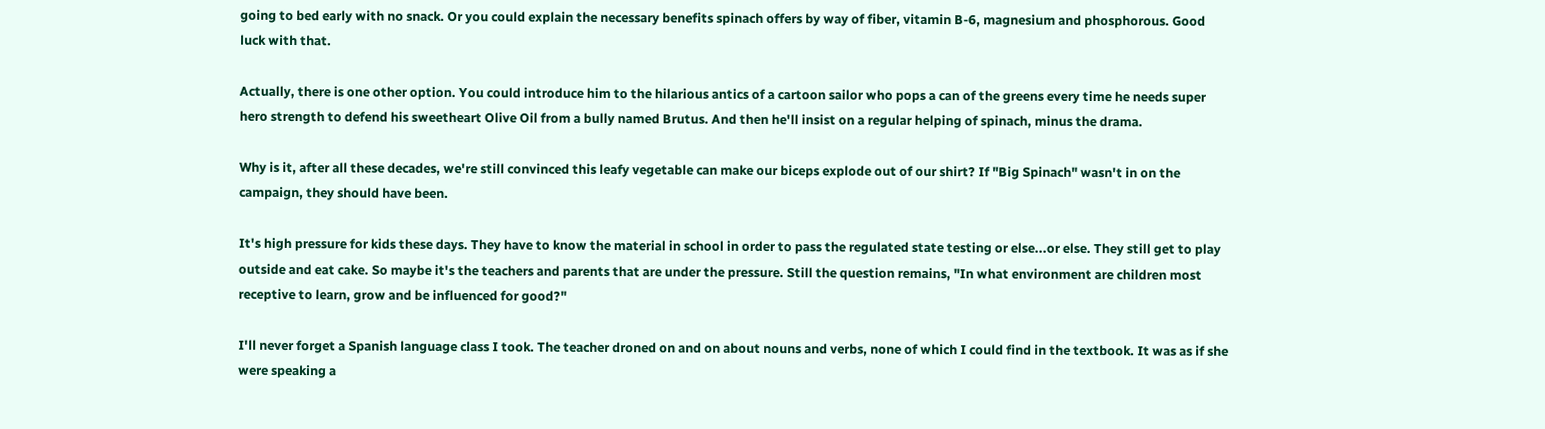going to bed early with no snack. Or you could explain the necessary benefits spinach offers by way of fiber, vitamin B-6, magnesium and phosphorous. Good luck with that.

Actually, there is one other option. You could introduce him to the hilarious antics of a cartoon sailor who pops a can of the greens every time he needs super hero strength to defend his sweetheart Olive Oil from a bully named Brutus. And then he'll insist on a regular helping of spinach, minus the drama.

Why is it, after all these decades, we're still convinced this leafy vegetable can make our biceps explode out of our shirt? If "Big Spinach" wasn't in on the campaign, they should have been.

It's high pressure for kids these days. They have to know the material in school in order to pass the regulated state testing or else...or else. They still get to play outside and eat cake. So maybe it's the teachers and parents that are under the pressure. Still the question remains, "In what environment are children most receptive to learn, grow and be influenced for good?"

I'll never forget a Spanish language class I took. The teacher droned on and on about nouns and verbs, none of which I could find in the textbook. It was as if she were speaking a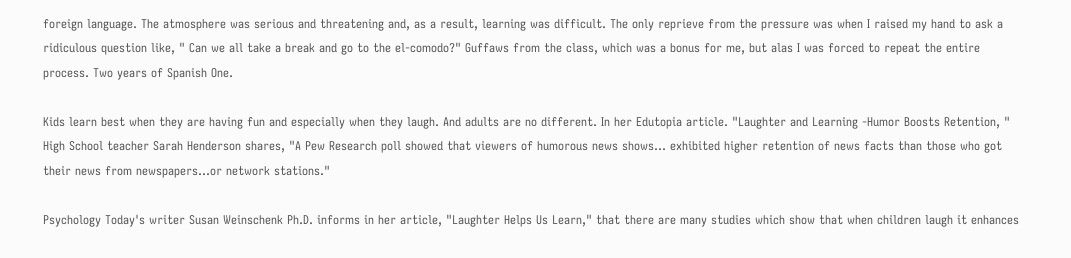foreign language. The atmosphere was serious and threatening and, as a result, learning was difficult. The only reprieve from the pressure was when I raised my hand to ask a ridiculous question like, " Can we all take a break and go to the el-comodo?" Guffaws from the class, which was a bonus for me, but alas I was forced to repeat the entire process. Two years of Spanish One.

Kids learn best when they are having fun and especially when they laugh. And adults are no different. In her Edutopia article. "Laughter and Learning -Humor Boosts Retention, " High School teacher Sarah Henderson shares, "A Pew Research poll showed that viewers of humorous news shows... exhibited higher retention of news facts than those who got their news from newspapers...or network stations."

Psychology Today's writer Susan Weinschenk Ph.D. informs in her article, "Laughter Helps Us Learn," that there are many studies which show that when children laugh it enhances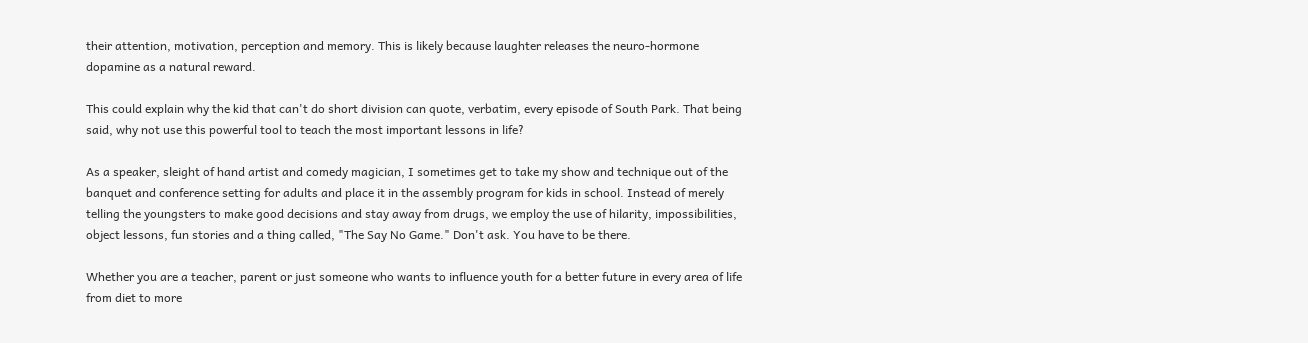their attention, motivation, perception and memory. This is likely because laughter releases the neuro-hormone dopamine as a natural reward.

This could explain why the kid that can't do short division can quote, verbatim, every episode of South Park. That being said, why not use this powerful tool to teach the most important lessons in life?

As a speaker, sleight of hand artist and comedy magician, I sometimes get to take my show and technique out of the banquet and conference setting for adults and place it in the assembly program for kids in school. Instead of merely telling the youngsters to make good decisions and stay away from drugs, we employ the use of hilarity, impossibilities, object lessons, fun stories and a thing called, "The Say No Game." Don't ask. You have to be there.

Whether you are a teacher, parent or just someone who wants to influence youth for a better future in every area of life from diet to more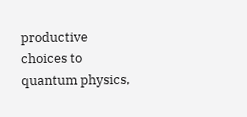productive choices to quantum physics,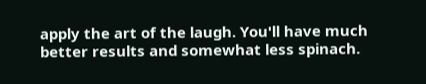apply the art of the laugh. You'll have much better results and somewhat less spinach.